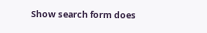Show search form does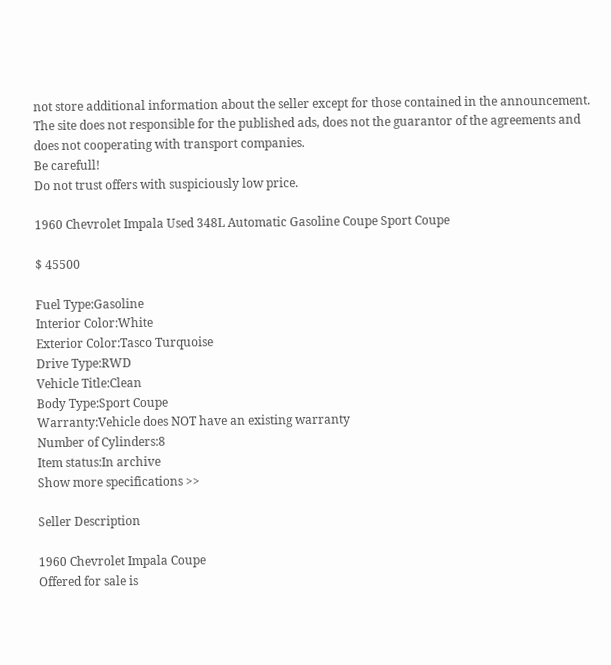not store additional information about the seller except for those contained in the announcement. The site does not responsible for the published ads, does not the guarantor of the agreements and does not cooperating with transport companies.
Be carefull!
Do not trust offers with suspiciously low price.

1960 Chevrolet Impala Used 348L Automatic Gasoline Coupe Sport Coupe

$ 45500

Fuel Type:Gasoline
Interior Color:White
Exterior Color:Tasco Turquoise
Drive Type:RWD
Vehicle Title:Clean
Body Type:Sport Coupe
Warranty:Vehicle does NOT have an existing warranty
Number of Cylinders:8
Item status:In archive
Show more specifications >>

Seller Description

1960 Chevrolet Impala Coupe
Offered for sale is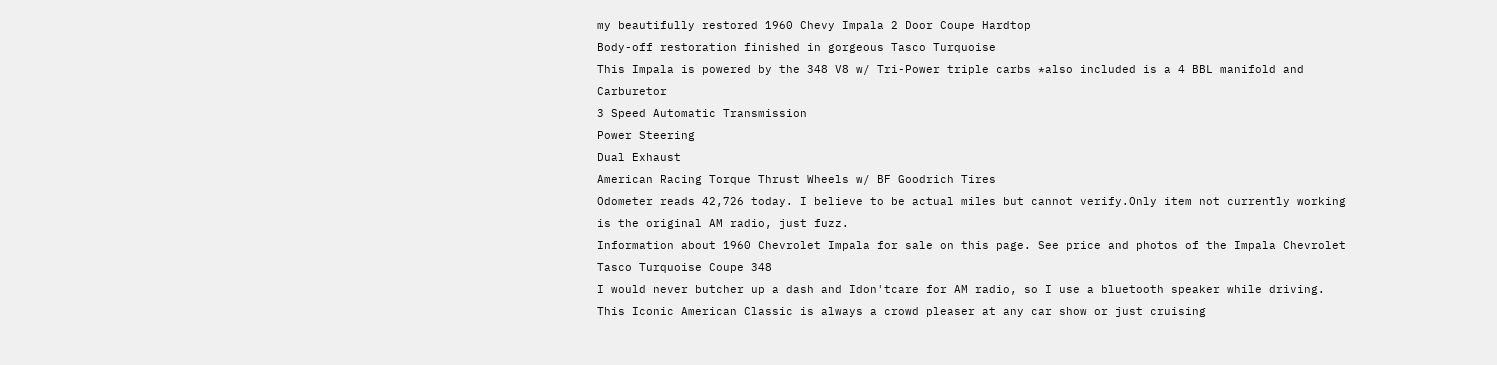my beautifully restored 1960 Chevy Impala 2 Door Coupe Hardtop
Body-off restoration finished in gorgeous Tasco Turquoise
This Impala is powered by the 348 V8 w/ Tri-Power triple carbs *also included is a 4 BBL manifold and Carburetor
3 Speed Automatic Transmission
Power Steering
Dual Exhaust
American Racing Torque Thrust Wheels w/ BF Goodrich Tires
Odometer reads 42,726 today. I believe to be actual miles but cannot verify.Only item not currently working is the original AM radio, just fuzz.
Information about 1960 Chevrolet Impala for sale on this page. See price and photos of the Impala Chevrolet Tasco Turquoise Coupe 348
I would never butcher up a dash and Idon'tcare for AM radio, so I use a bluetooth speaker while driving.
This Iconic American Classic is always a crowd pleaser at any car show or just cruising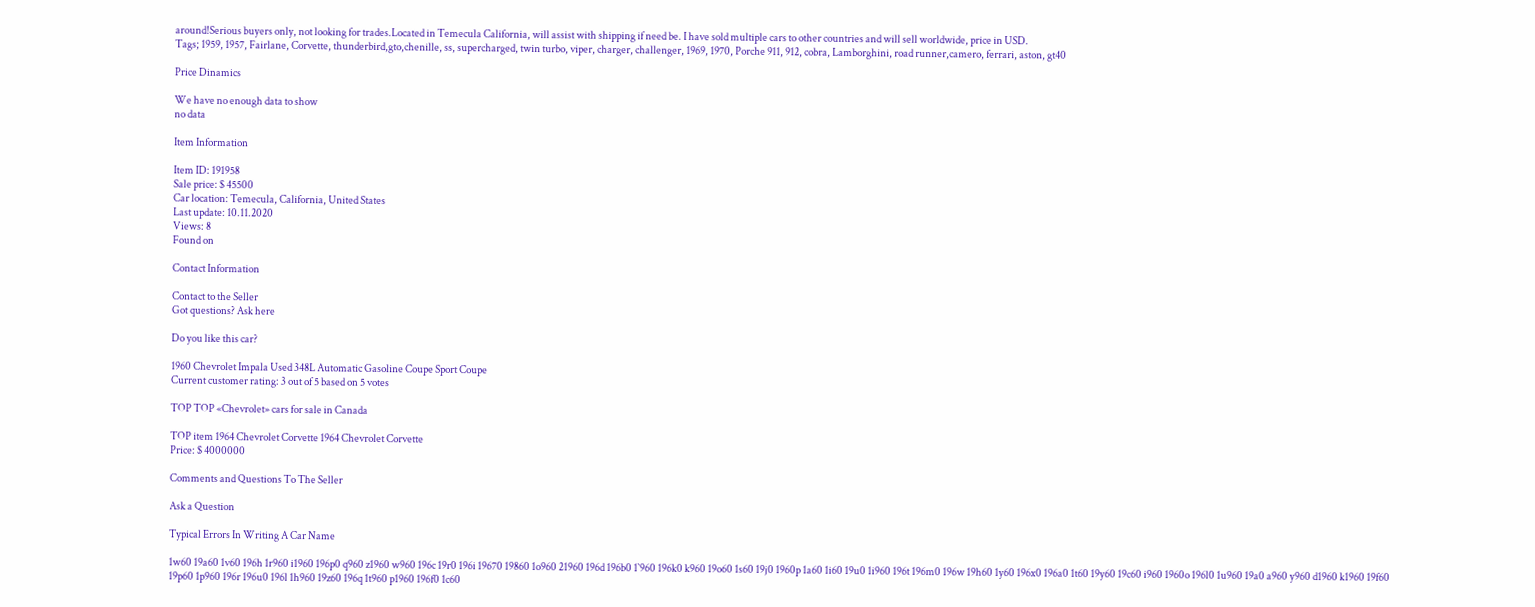around!Serious buyers only, not looking for trades.Located in Temecula California, will assist with shipping if need be. I have sold multiple cars to other countries and will sell worldwide, price in USD.
Tags; 1959, 1957, Fairlane, Corvette, thunderbird,gto,chenille, ss, supercharged, twin turbo, viper, charger, challenger, 1969, 1970, Porche 911, 912, cobra, Lamborghini, road runner,camero, ferrari, aston, gt40

Price Dinamics

We have no enough data to show
no data

Item Information

Item ID: 191958
Sale price: $ 45500
Car location: Temecula, California, United States
Last update: 10.11.2020
Views: 8
Found on

Contact Information

Contact to the Seller
Got questions? Ask here

Do you like this car?

1960 Chevrolet Impala Used 348L Automatic Gasoline Coupe Sport Coupe
Current customer rating: 3 out of 5 based on 5 votes

TOP TOP «Chevrolet» cars for sale in Canada

TOP item 1964 Chevrolet Corvette 1964 Chevrolet Corvette
Price: $ 4000000

Comments and Questions To The Seller

Ask a Question

Typical Errors In Writing A Car Name

1w60 19a60 1v60 196h 1r960 i1960 196p0 q960 z1960 w960 196c 19r0 196i 19670 19860 1o960 21960 196d 196b0 1`960 196k0 k960 19o60 1s60 19j0 1960p 1a60 1i60 19u0 1i960 196t 196m0 196w 19h60 1y60 196x0 196a0 1t60 19y60 19c60 i960 1960o 196l0 1u960 19a0 a960 y960 d1960 k1960 19f60 19p60 1p960 196r 196u0 196l 1h960 19z60 196q 1t960 p1960 196f0 1c60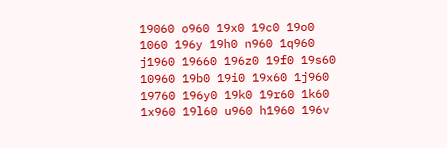19060 o960 19x0 19c0 19o0 1060 196y 19h0 n960 1q960 j1960 19660 196z0 19f0 19s60 10960 19b0 19i0 19x60 1j960 19760 196y0 19k0 19r60 1k60 1x960 19l60 u960 h1960 196v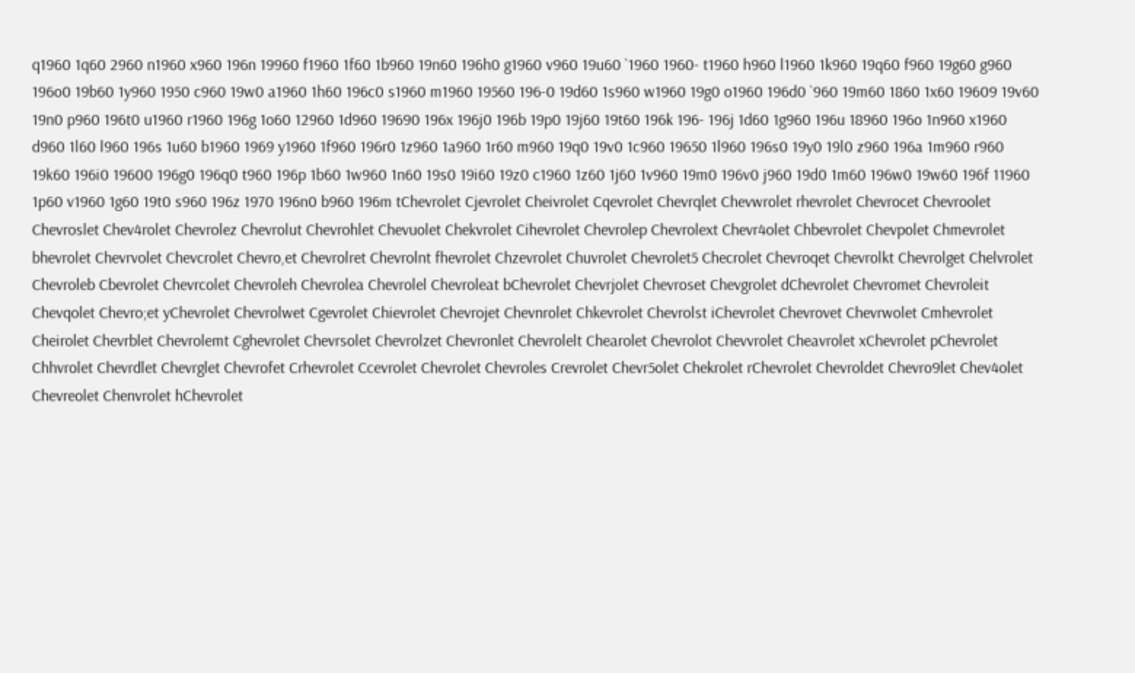q1960 1q60 2960 n1960 x960 196n 19960 f1960 1f60 1b960 19n60 196h0 g1960 v960 19u60 `1960 1960- t1960 h960 l1960 1k960 19q60 f960 19g60 g960 196o0 19b60 1y960 1950 c960 19w0 a1960 1h60 196c0 s1960 m1960 19560 196-0 19d60 1s960 w1960 19g0 o1960 196d0 `960 19m60 1860 1x60 19609 19v60 19n0 p960 196t0 u1960 r1960 196g 1o60 12960 1d960 19690 196x 196j0 196b 19p0 19j60 19t60 196k 196- 196j 1d60 1g960 196u 18960 196o 1n960 x1960 d960 1l60 l960 196s 1u60 b1960 1969 y1960 1f960 196r0 1z960 1a960 1r60 m960 19q0 19v0 1c960 19650 1l960 196s0 19y0 19l0 z960 196a 1m960 r960 19k60 196i0 19600 196g0 196q0 t960 196p 1b60 1w960 1n60 19s0 19i60 19z0 c1960 1z60 1j60 1v960 19m0 196v0 j960 19d0 1m60 196w0 19w60 196f 11960 1p60 v1960 1g60 19t0 s960 196z 1970 196n0 b960 196m tChevrolet Cjevrolet Cheivrolet Cqevrolet Chevrqlet Chevwrolet rhevrolet Chevrocet Chevroolet Chevroslet Chev4rolet Chevrolez Chevrolut Chevrohlet Chevuolet Chekvrolet Cihevrolet Chevrolep Chevrolext Chevr4olet Chbevrolet Chevpolet Chmevrolet bhevrolet Chevrvolet Chevcrolet Chevro,et Chevrolret Chevrolnt fhevrolet Chzevrolet Chuvrolet Chevrolet5 Checrolet Chevroqet Chevrolkt Chevrolget Chelvrolet Chevroleb Cbevrolet Chevrcolet Chevroleh Chevrolea Chevrolel Chevroleat bChevrolet Chevrjolet Chevroset Chevgrolet dChevrolet Chevromet Chevroleit Chevqolet Chevro;et yChevrolet Chevrolwet Cgevrolet Chievrolet Chevrojet Chevnrolet Chkevrolet Chevrolst iChevrolet Chevrovet Chevrwolet Cmhevrolet Cheirolet Chevrblet Chevrolemt Cghevrolet Chevrsolet Chevrolzet Chevronlet Chevrolelt Chearolet Chevrolot Chevvrolet Cheavrolet xChevrolet pChevrolet Chhvrolet Chevrdlet Chevrglet Chevrofet Crhevrolet Ccevrolet Chevrolet Chevroles Crevrolet Chevr5olet Chekrolet rChevrolet Chevroldet Chevro9let Chev4olet Chevreolet Chenvrolet hChevrolet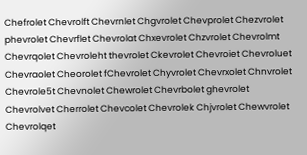Chefrolet Chevrolft Chevrnlet Chgvrolet Chevprolet Chezvrolet phevrolet Chevrflet Chevrolat Chxevrolet Chzvrolet Chevrolmt Chevrqolet Chevroleht thevrolet Ckevrolet Chevroiet Chevroluet Chevraolet Cheorolet fChevrolet Chyvrolet Chevrxolet Chnvrolet Chevrole5t Chevnolet Chewrolet Chevrbolet ghevrolet Chevrolvet Cherrolet Chevcolet Chevrolek Chjvrolet Chewvrolet Chevrolqet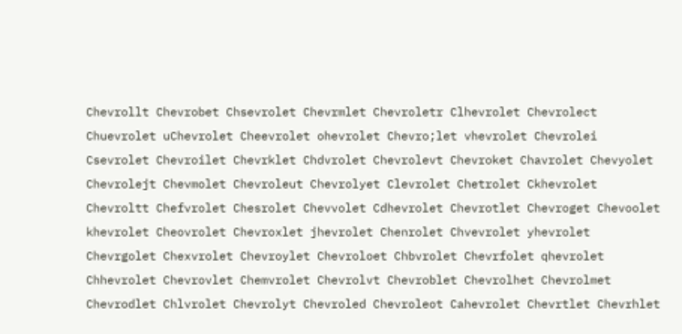Chevrollt Chevrobet Chsevrolet Chevrmlet Chevroletr Clhevrolet Chevrolect Chuevrolet uChevrolet Cheevrolet ohevrolet Chevro;let vhevrolet Chevrolei Csevrolet Chevroilet Chevrklet Chdvrolet Chevrolevt Chevroket Chavrolet Chevyolet Chevrolejt Chevmolet Chevroleut Chevrolyet Clevrolet Chetrolet Ckhevrolet Chevroltt Chefvrolet Chesrolet Chevvolet Cdhevrolet Chevrotlet Chevroget Chevoolet khevrolet Cheovrolet Chevroxlet jhevrolet Chenrolet Chvevrolet yhevrolet Chevrgolet Chexvrolet Chevroylet Chevroloet Chbvrolet Chevrfolet qhevrolet Chhevrolet Chevrovlet Chemvrolet Chevrolvt Chevroblet Chevrolhet Chevrolmet Chevrodlet Chlvrolet Chevrolyt Chevroled Chevroleot Cahevrolet Chevrtlet Chevrhlet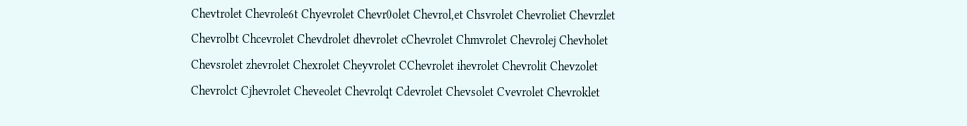Chevtrolet Chevrole6t Chyevrolet Chevr0olet Chevrol,et Chsvrolet Chevroliet Chevrzlet Chevrolbt Chcevrolet Chevdrolet dhevrolet cChevrolet Chmvrolet Chevrolej Chevholet Chevsrolet zhevrolet Chexrolet Cheyvrolet CChevrolet ihevrolet Chevrolit Chevzolet Chevrolct Cjhevrolet Cheveolet Chevrolqt Cdevrolet Chevsolet Cvevrolet Chevroklet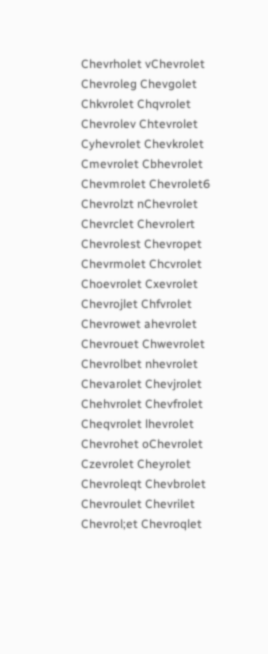Chevrholet vChevrolet Chevroleg Chevgolet Chkvrolet Chqvrolet Chevrolev Chtevrolet Cyhevrolet Chevkrolet Cmevrolet Cbhevrolet Chevmrolet Chevrolet6 Chevrolzt nChevrolet Chevrclet Chevrolert Chevrolest Chevropet Chevrmolet Chcvrolet Choevrolet Cxevrolet Chevrojlet Chfvrolet Chevrowet ahevrolet Chevrouet Chwevrolet Chevrolbet nhevrolet Chevarolet Chevjrolet Chehvrolet Chevfrolet Cheqvrolet lhevrolet Chevrohet oChevrolet Czevrolet Cheyrolet Chevroleqt Chevbrolet Chevroulet Chevrilet Chevrol;et Chevroqlet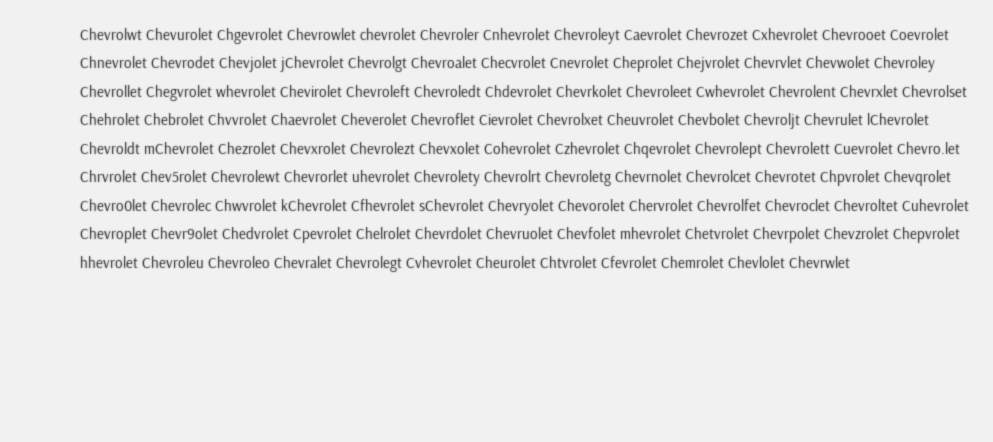Chevrolwt Chevurolet Chgevrolet Chevrowlet chevrolet Chevroler Cnhevrolet Chevroleyt Caevrolet Chevrozet Cxhevrolet Chevrooet Coevrolet Chnevrolet Chevrodet Chevjolet jChevrolet Chevrolgt Chevroalet Checvrolet Cnevrolet Cheprolet Chejvrolet Chevrvlet Chevwolet Chevroley Chevrollet Chegvrolet whevrolet Chevirolet Chevroleft Chevroledt Chdevrolet Chevrkolet Chevroleet Cwhevrolet Chevrolent Chevrxlet Chevrolset Chehrolet Chebrolet Chvvrolet Chaevrolet Cheverolet Chevroflet Cievrolet Chevrolxet Cheuvrolet Chevbolet Chevroljt Chevrulet lChevrolet Chevroldt mChevrolet Chezrolet Chevxrolet Chevrolezt Chevxolet Cohevrolet Czhevrolet Chqevrolet Chevrolept Chevrolett Cuevrolet Chevro.let Chrvrolet Chev5rolet Chevrolewt Chevrorlet uhevrolet Chevrolety Chevrolrt Chevroletg Chevrnolet Chevrolcet Chevrotet Chpvrolet Chevqrolet Chevro0let Chevrolec Chwvrolet kChevrolet Cfhevrolet sChevrolet Chevryolet Chevorolet Chervrolet Chevrolfet Chevroclet Chevroltet Cuhevrolet Chevroplet Chevr9olet Chedvrolet Cpevrolet Chelrolet Chevrdolet Chevruolet Chevfolet mhevrolet Chetvrolet Chevrpolet Chevzrolet Chepvrolet hhevrolet Chevroleu Chevroleo Chevralet Chevrolegt Cvhevrolet Cheurolet Chtvrolet Cfevrolet Chemrolet Chevlolet Chevrwlet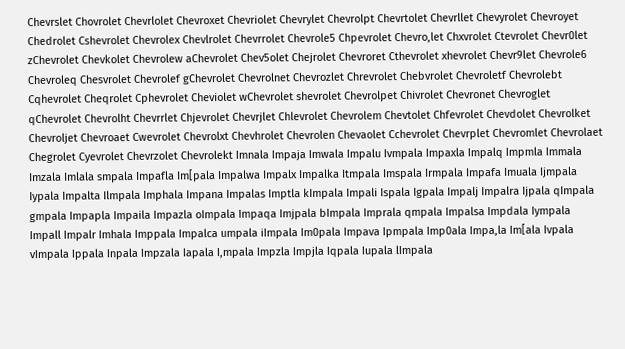Chevrslet Chovrolet Chevrlolet Chevroxet Chevriolet Chevrylet Chevrolpt Chevrtolet Chevrllet Chevyrolet Chevroyet Chedrolet Cshevrolet Chevrolex Chevlrolet Chevrrolet Chevrole5 Chpevrolet Chevro,let Chxvrolet Ctevrolet Chevr0let zChevrolet Chevkolet Chevrolew aChevrolet Chev5olet Chejrolet Chevroret Cthevrolet xhevrolet Chevr9let Chevrole6 Chevroleq Chesvrolet Chevrolef gChevrolet Chevrolnet Chevrozlet Chrevrolet Chebvrolet Chevroletf Chevrolebt Cqhevrolet Cheqrolet Cphevrolet Cheviolet wChevrolet shevrolet Chevrolpet Chivrolet Chevronet Chevroglet qChevrolet Chevrolht Chevrrlet Chjevrolet Chevrjlet Chlevrolet Chevrolem Chevtolet Chfevrolet Chevdolet Chevrolket Chevroljet Chevroaet Cwevrolet Chevrolxt Chevhrolet Chevrolen Chevaolet Cchevrolet Chevrplet Chevromlet Chevrolaet Chegrolet Cyevrolet Chevrzolet Chevrolekt Imnala Impaja Imwala Impalu Ivmpala Impaxla Impalq Impmla Immala Imzala Imlala smpala Impafla Im[pala Impalwa Impalx Impalka Itmpala Imspala Irmpala Impafa Imuala Ijmpala Iypala Impalta Ilmpala Imphala Impana Impalas Imptla kImpala Impali Ispala Igpala Impalj Impalra Ijpala qImpala gmpala Impapla Impaila Impazla oImpala Impaqa Imjpala bImpala Imprala qmpala Impalsa Impdala Iympala Impall Impalr Imhala Imppala Impalca umpala iImpala Im0pala Impava Ipmpala Imp0ala Impa,la Im[ala Ivpala vImpala Ippala Inpala Impzala Iapala I,mpala Impzla Impjla Iqpala Iupala lImpala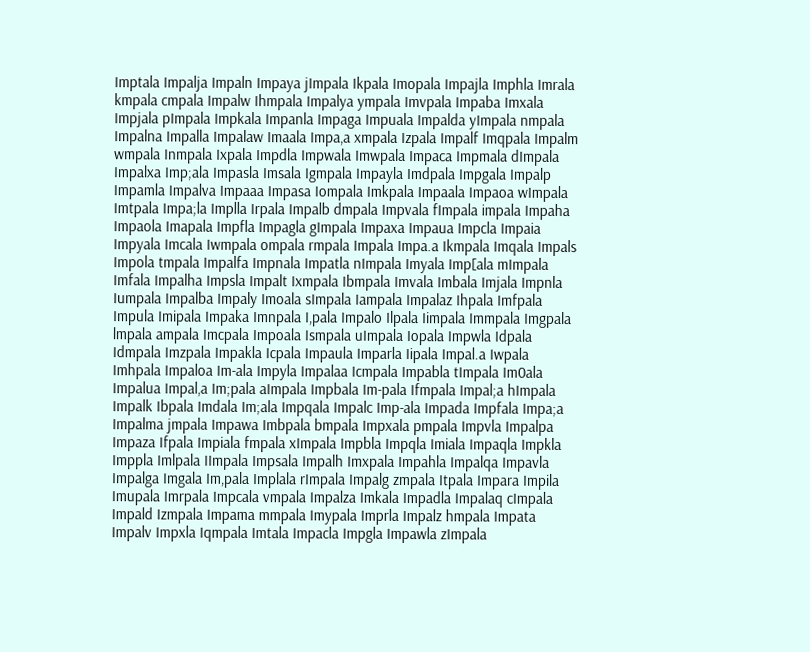Imptala Impalja Impaln Impaya jImpala Ikpala Imopala Impajla Imphla Imrala kmpala cmpala Impalw Ihmpala Impalya ympala Imvpala Impaba Imxala Impjala pImpala Impkala Impanla Impaga Impuala Impalda yImpala nmpala Impalna Impalla Impalaw Imaala Impa,a xmpala Izpala Impalf Imqpala Impalm wmpala Inmpala Ixpala Impdla Impwala Imwpala Impaca Impmala dImpala Impalxa Imp;ala Impasla Imsala Igmpala Impayla Imdpala Impgala Impalp Impamla Impalva Impaaa Impasa Iompala Imkpala Impaala Impaoa wImpala Imtpala Impa;la Implla Irpala Impalb dmpala Impvala fImpala impala Impaha Impaola Imapala Impfla Impagla gImpala Impaxa Impaua Impcla Impaia Impyala Imcala Iwmpala ompala rmpala Impala Impa.a Ikmpala Imqala Impals Impola tmpala Impalfa Impnala Impatla nImpala Imyala Imp[ala mImpala Imfala Impalha Impsla Impalt Ixmpala Ibmpala Imvala Imbala Imjala Impnla Iumpala Impalba Impaly Imoala sImpala Iampala Impalaz Ihpala Imfpala Impula Imipala Impaka Imnpala I,pala Impalo Ilpala Iimpala Immpala Imgpala lmpala ampala Imcpala Impoala Ismpala uImpala Iopala Impwla Idpala Idmpala Imzpala Impakla Icpala Impaula Imparla Iipala Impal.a Iwpala Imhpala Impaloa Im-ala Impyla Impalaa Icmpala Impabla tImpala Im0ala Impalua Impal,a Im;pala aImpala Impbala Im-pala Ifmpala Impal;a hImpala Impalk Ibpala Imdala Im;ala Impqala Impalc Imp-ala Impada Impfala Impa;a Impalma jmpala Impawa Imbpala bmpala Impxala pmpala Impvla Impalpa Impaza Ifpala Impiala fmpala xImpala Impbla Impqla Imiala Impaqla Impkla Imppla Imlpala IImpala Impsala Impalh Imxpala Impahla Impalqa Impavla Impalga Imgala Im,pala Implala rImpala Impalg zmpala Itpala Impara Impila Imupala Imrpala Impcala vmpala Impalza Imkala Impadla Impalaq cImpala Impald Izmpala Impama mmpala Imypala Imprla Impalz hmpala Impata Impalv Impxla Iqmpala Imtala Impacla Impgla Impawla zImpala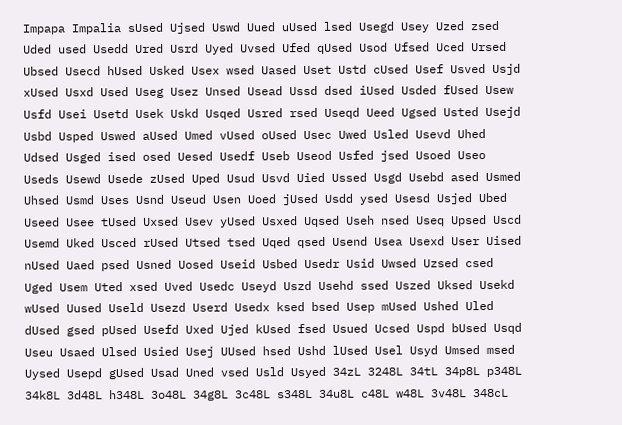Impapa Impalia sUsed Ujsed Uswd Uued uUsed lsed Usegd Usey Uzed zsed Uded used Usedd Ured Usrd Uyed Uvsed Ufed qUsed Usod Ufsed Uced Ursed Ubsed Usecd hUsed Usked Usex wsed Uased Uset Ustd cUsed Usef Usved Usjd xUsed Usxd Used Useg Usez Unsed Usead Ussd dsed iUsed Usded fUsed Usew Usfd Usei Usetd Usek Uskd Usqed Usred rsed Useqd Ueed Ugsed Usted Usejd Usbd Usped Uswed aUsed Umed vUsed oUsed Usec Uwed Usled Usevd Uhed Udsed Usged ised osed Uesed Usedf Useb Useod Usfed jsed Usoed Useo Useds Usewd Usede zUsed Uped Usud Usvd Uied Ussed Usgd Usebd ased Usmed Uhsed Usmd Uses Usnd Useud Usen Uoed jUsed Usdd ysed Usesd Usjed Ubed Useed Usee tUsed Uxsed Usev yUsed Usxed Uqsed Useh nsed Useq Upsed Uscd Usemd Uked Usced rUsed Utsed tsed Uqed qsed Usend Usea Usexd User Uised nUsed Uaed psed Usned Uosed Useid Usbed Usedr Usid Uwsed Uzsed csed Uged Usem Uted xsed Uved Usedc Useyd Uszd Usehd ssed Uszed Uksed Usekd wUsed Uused Useld Usezd Userd Usedx ksed bsed Usep mUsed Ushed Uled dUsed gsed pUsed Usefd Uxed Ujed kUsed fsed Usued Ucsed Uspd bUsed Usqd Useu Usaed Ulsed Usied Usej UUsed hsed Ushd lUsed Usel Usyd Umsed msed Uysed Usepd gUsed Usad Uned vsed Usld Usyed 34zL 3248L 34tL 34p8L p348L 34k8L 3d48L h348L 3o48L 34g8L 3c48L s348L 34u8L c48L w48L 3v48L 348cL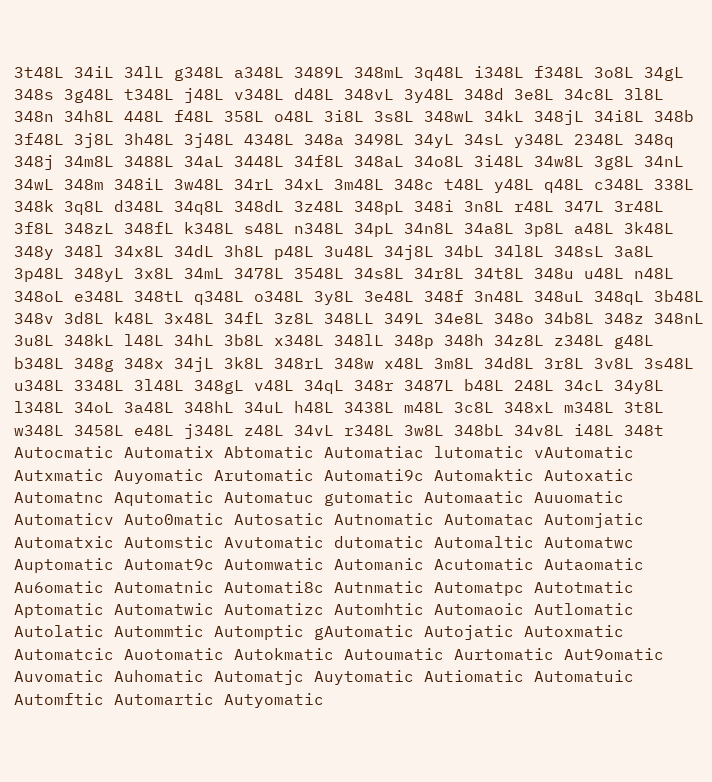3t48L 34iL 34lL g348L a348L 3489L 348mL 3q48L i348L f348L 3o8L 34gL 348s 3g48L t348L j48L v348L d48L 348vL 3y48L 348d 3e8L 34c8L 3l8L 348n 34h8L 448L f48L 358L o48L 3i8L 3s8L 348wL 34kL 348jL 34i8L 348b 3f48L 3j8L 3h48L 3j48L 4348L 348a 3498L 34yL 34sL y348L 2348L 348q 348j 34m8L 3488L 34aL 3448L 34f8L 348aL 34o8L 3i48L 34w8L 3g8L 34nL 34wL 348m 348iL 3w48L 34rL 34xL 3m48L 348c t48L y48L q48L c348L 338L 348k 3q8L d348L 34q8L 348dL 3z48L 348pL 348i 3n8L r48L 347L 3r48L 3f8L 348zL 348fL k348L s48L n348L 34pL 34n8L 34a8L 3p8L a48L 3k48L 348y 348l 34x8L 34dL 3h8L p48L 3u48L 34j8L 34bL 34l8L 348sL 3a8L 3p48L 348yL 3x8L 34mL 3478L 3548L 34s8L 34r8L 34t8L 348u u48L n48L 348oL e348L 348tL q348L o348L 3y8L 3e48L 348f 3n48L 348uL 348qL 3b48L 348v 3d8L k48L 3x48L 34fL 3z8L 348LL 349L 34e8L 348o 34b8L 348z 348nL 3u8L 348kL l48L 34hL 3b8L x348L 348lL 348p 348h 34z8L z348L g48L b348L 348g 348x 34jL 3k8L 348rL 348w x48L 3m8L 34d8L 3r8L 3v8L 3s48L u348L 3348L 3l48L 348gL v48L 34qL 348r 3487L b48L 248L 34cL 34y8L l348L 34oL 3a48L 348hL 34uL h48L 3438L m48L 3c8L 348xL m348L 3t8L w348L 3458L e48L j348L z48L 34vL r348L 3w8L 348bL 34v8L i48L 348t Autocmatic Automatix Abtomatic Automatiac lutomatic vAutomatic Autxmatic Auyomatic Arutomatic Automati9c Automaktic Autoxatic Automatnc Aqutomatic Automatuc gutomatic Automaatic Auuomatic Automaticv Auto0matic Autosatic Autnomatic Automatac Automjatic Automatxic Automstic Avutomatic dutomatic Automaltic Automatwc Auptomatic Automat9c Automwatic Automanic Acutomatic Autaomatic Au6omatic Automatnic Automati8c Autnmatic Automatpc Autotmatic Aptomatic Automatwic Automatizc Automhtic Automaoic Autlomatic Autolatic Autommtic Automptic gAutomatic Autojatic Autoxmatic Automatcic Auotomatic Autokmatic Autoumatic Aurtomatic Aut9omatic Auvomatic Auhomatic Automatjc Auytomatic Autiomatic Automatuic Automftic Automartic Autyomatic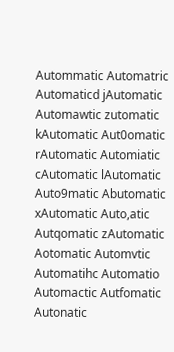Autommatic Automatric Automaticd jAutomatic Automawtic zutomatic kAutomatic Aut0omatic rAutomatic Automiatic cAutomatic lAutomatic Auto9matic Abutomatic xAutomatic Auto,atic Autqomatic zAutomatic Aotomatic Automvtic Automatihc Automatio Automactic Autfomatic Autonatic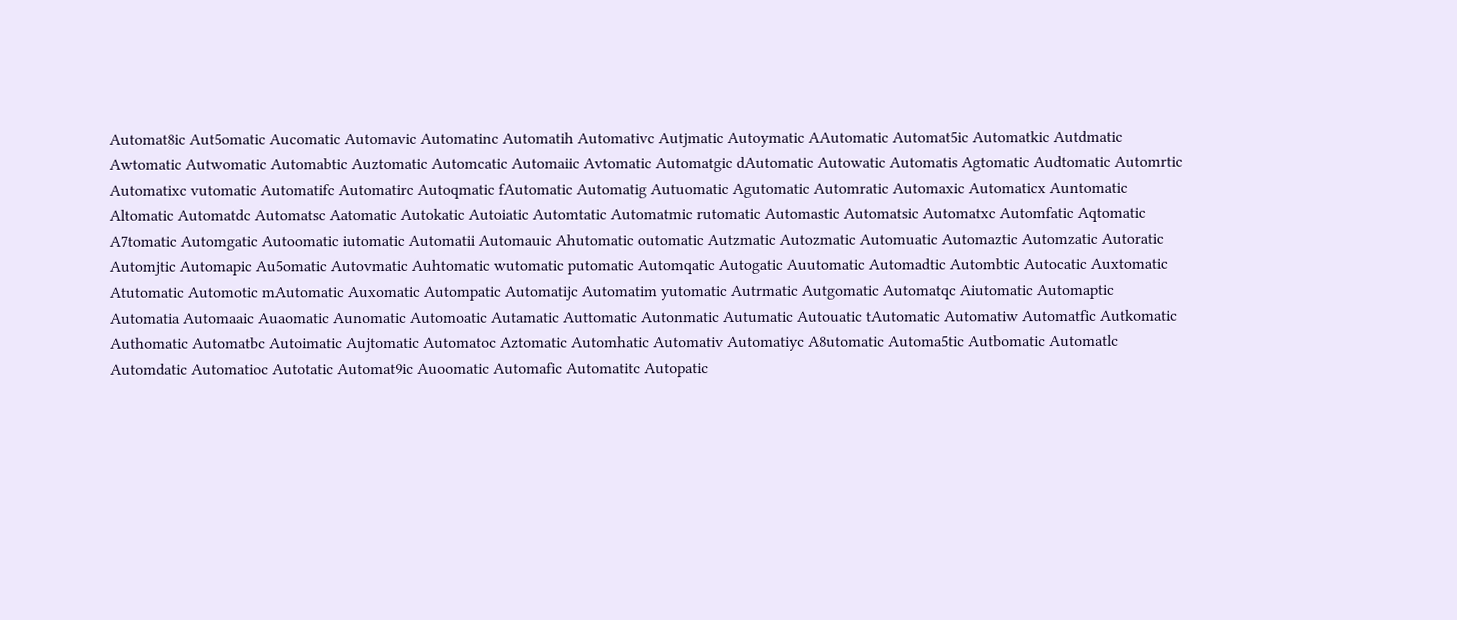Automat8ic Aut5omatic Aucomatic Automavic Automatinc Automatih Automativc Autjmatic Autoymatic AAutomatic Automat5ic Automatkic Autdmatic Awtomatic Autwomatic Automabtic Auztomatic Automcatic Automaiic Avtomatic Automatgic dAutomatic Autowatic Automatis Agtomatic Audtomatic Automrtic Automatixc vutomatic Automatifc Automatirc Autoqmatic fAutomatic Automatig Autuomatic Agutomatic Automratic Automaxic Automaticx Auntomatic Altomatic Automatdc Automatsc Aatomatic Autokatic Autoiatic Automtatic Automatmic rutomatic Automastic Automatsic Automatxc Automfatic Aqtomatic A7tomatic Automgatic Autoomatic iutomatic Automatii Automauic Ahutomatic outomatic Autzmatic Autozmatic Automuatic Automaztic Automzatic Autoratic Automjtic Automapic Au5omatic Autovmatic Auhtomatic wutomatic putomatic Automqatic Autogatic Auutomatic Automadtic Autombtic Autocatic Auxtomatic Atutomatic Automotic mAutomatic Auxomatic Autompatic Automatijc Automatim yutomatic Autrmatic Autgomatic Automatqc Aiutomatic Automaptic Automatia Automaaic Auaomatic Aunomatic Automoatic Autamatic Auttomatic Autonmatic Autumatic Autouatic tAutomatic Automatiw Automatfic Autkomatic Authomatic Automatbc Autoimatic Aujtomatic Automatoc Aztomatic Automhatic Automativ Automatiyc A8utomatic Automa5tic Autbomatic Automatlc Automdatic Automatioc Autotatic Automat9ic Auoomatic Automafic Automatitc Autopatic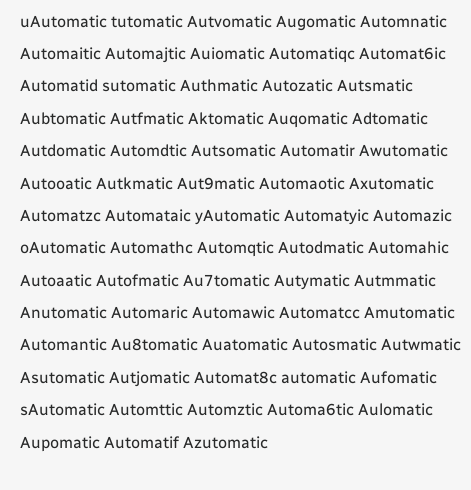uAutomatic tutomatic Autvomatic Augomatic Automnatic Automaitic Automajtic Auiomatic Automatiqc Automat6ic Automatid sutomatic Authmatic Autozatic Autsmatic Aubtomatic Autfmatic Aktomatic Auqomatic Adtomatic Autdomatic Automdtic Autsomatic Automatir Awutomatic Autooatic Autkmatic Aut9matic Automaotic Axutomatic Automatzc Automataic yAutomatic Automatyic Automazic oAutomatic Automathc Automqtic Autodmatic Automahic Autoaatic Autofmatic Au7tomatic Autymatic Autmmatic Anutomatic Automaric Automawic Automatcc Amutomatic Automantic Au8tomatic Auatomatic Autosmatic Autwmatic Asutomatic Autjomatic Automat8c automatic Aufomatic sAutomatic Automttic Automztic Automa6tic Aulomatic Aupomatic Automatif Azutomatic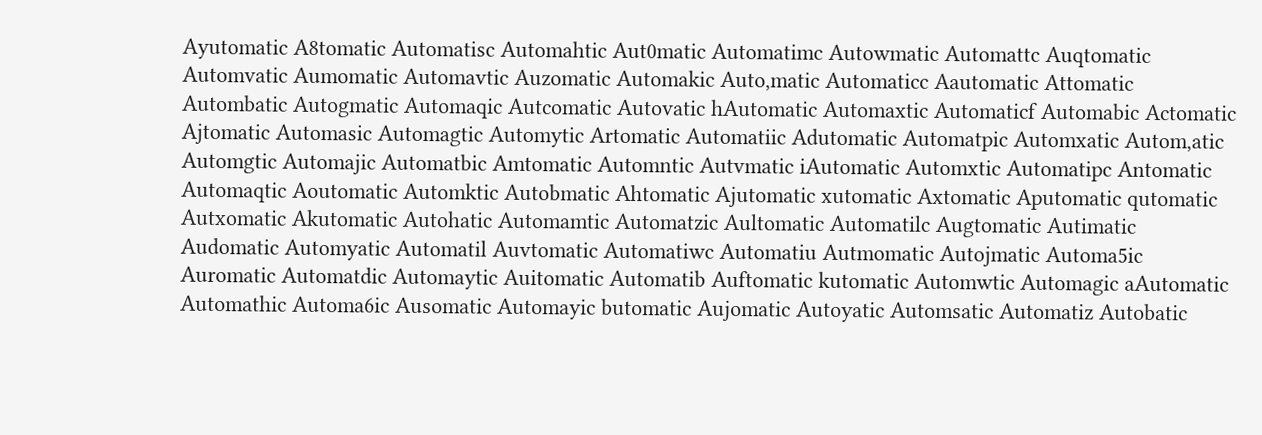Ayutomatic A8tomatic Automatisc Automahtic Aut0matic Automatimc Autowmatic Automattc Auqtomatic Automvatic Aumomatic Automavtic Auzomatic Automakic Auto,matic Automaticc Aautomatic Attomatic Autombatic Autogmatic Automaqic Autcomatic Autovatic hAutomatic Automaxtic Automaticf Automabic Actomatic Ajtomatic Automasic Automagtic Automytic Artomatic Automatiic Adutomatic Automatpic Automxatic Autom,atic Automgtic Automajic Automatbic Amtomatic Automntic Autvmatic iAutomatic Automxtic Automatipc Antomatic Automaqtic Aoutomatic Automktic Autobmatic Ahtomatic Ajutomatic xutomatic Axtomatic Aputomatic qutomatic Autxomatic Akutomatic Autohatic Automamtic Automatzic Aultomatic Automatilc Augtomatic Autimatic Audomatic Automyatic Automatil Auvtomatic Automatiwc Automatiu Autmomatic Autojmatic Automa5ic Auromatic Automatdic Automaytic Auitomatic Automatib Auftomatic kutomatic Automwtic Automagic aAutomatic Automathic Automa6ic Ausomatic Automayic butomatic Aujomatic Autoyatic Automsatic Automatiz Autobatic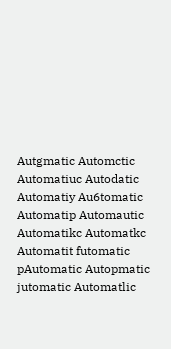Autgmatic Automctic Automatiuc Autodatic Automatiy Au6tomatic Automatip Automautic Automatikc Automatkc Automatit futomatic pAutomatic Autopmatic jutomatic Automatlic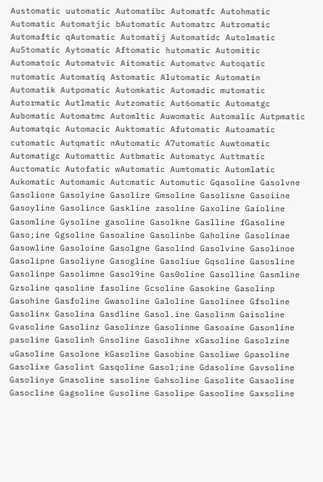Austomatic uutomatic Automatibc Automatfc Autohmatic Automatic Automatjic bAutomatic Automatrc Autromatic Automaftic qAutomatic Automatij Automatidc Autolmatic Au5tomatic Aytomatic Aftomatic hutomatic Automitic Automatoic Automatvic Aitomatic Automatvc Autoqatic nutomatic Automatiq Astomatic Alutomatic Automatin Automatik Autpomatic Automkatic Automadic mutomatic Autormatic Autlmatic Autzomatic Aut6omatic Automatgc Aubomatic Automatmc Automltic Auwomatic Automalic Autpmatic Automatqic Automacic Auktomatic Afutomatic Autoamatic cutomatic Autqmatic nAutomatic A7utomatic Auwtomatic Automatigc Automattic Autbmatic Automatyc Auttmatic Auctomatic Autofatic wAutomatic Aumtomatic Automlatic Aukomatic Automamic Autcmatic Automutic Gqasoline Gasolvne Gasolione Gasolyine Gasolire Gmsoline Gasolisne Gasoiine Gasoyline Gasolince Gaskline zasoline Gaxoline Gaioline Gasomline Gysoline gasoline Gasolkne Gaslline fGasoline Gaso;ine Ggsoline Gasoaline Gasolinbe Gaholine Gasolinae Gasowline Gasoloine Gasolgne Gasolind Gasolvine Gasolinoe Gasolipne Gasoliyne Gasogline Gasoliue Gqsoline Gasosline Gasolinpe Gasolimne Gasol9ine Gas0oline Gasolline Gasmline Gzsoline qasoline fasoline Gcsoline Gasokine Gasolinp Gasohine Gasfoline Gwasoline Galoline Gasolinee Gfsoline Gasolinx Gasolina Gasdline Gasol.ine Gasolinm Gaisoline Gvasoline Gasolinz Gasolinze Gasolinme Gasoaine Gasonline pasoline Gasolinh Gnsoline Gasolihne xGasoline Gasolzine uGasoline Gasolone kGasoline Gasobine Gasoliwe Gpasoline Gasolixe Gasolint Gasqoline Gasol;ine Gdasoline Gavsoline Gasolinye Gnasoline sasoline Gahsoline Gasolite Gasaoline Gasocline Gagsoline Gusoline Gasolipe Gasooline Gaxsoline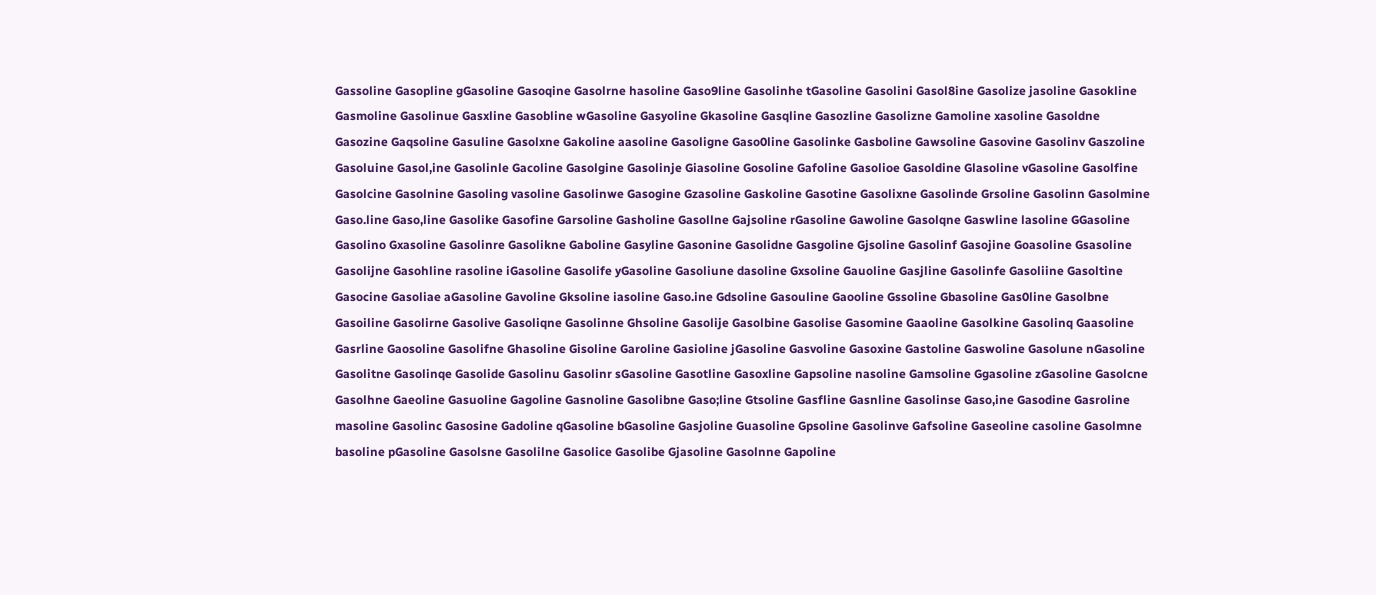Gassoline Gasopline gGasoline Gasoqine Gasolrne hasoline Gaso9line Gasolinhe tGasoline Gasolini Gasol8ine Gasolize jasoline Gasokline Gasmoline Gasolinue Gasxline Gasobline wGasoline Gasyoline Gkasoline Gasqline Gasozline Gasolizne Gamoline xasoline Gasoldne Gasozine Gaqsoline Gasuline Gasolxne Gakoline aasoline Gasoligne Gaso0line Gasolinke Gasboline Gawsoline Gasovine Gasolinv Gaszoline Gasoluine Gasol,ine Gasolinle Gacoline Gasolgine Gasolinje Giasoline Gosoline Gafoline Gasolioe Gasoldine Glasoline vGasoline Gasolfine Gasolcine Gasolnine Gasoling vasoline Gasolinwe Gasogine Gzasoline Gaskoline Gasotine Gasolixne Gasolinde Grsoline Gasolinn Gasolmine Gaso.line Gaso,line Gasolike Gasofine Garsoline Gasholine Gasollne Gajsoline rGasoline Gawoline Gasolqne Gaswline lasoline GGasoline Gasolino Gxasoline Gasolinre Gasolikne Gaboline Gasyline Gasonine Gasolidne Gasgoline Gjsoline Gasolinf Gasojine Goasoline Gsasoline Gasolijne Gasohline rasoline iGasoline Gasolife yGasoline Gasoliune dasoline Gxsoline Gauoline Gasjline Gasolinfe Gasoliine Gasoltine Gasocine Gasoliae aGasoline Gavoline Gksoline iasoline Gaso.ine Gdsoline Gasouline Gaooline Gssoline Gbasoline Gas0line Gasolbne Gasoiline Gasolirne Gasolive Gasoliqne Gasolinne Ghsoline Gasolije Gasolbine Gasolise Gasomine Gaaoline Gasolkine Gasolinq Gaasoline Gasrline Gaosoline Gasolifne Ghasoline Gisoline Garoline Gasioline jGasoline Gasvoline Gasoxine Gastoline Gaswoline Gasolune nGasoline Gasolitne Gasolinqe Gasolide Gasolinu Gasolinr sGasoline Gasotline Gasoxline Gapsoline nasoline Gamsoline Ggasoline zGasoline Gasolcne Gasolhne Gaeoline Gasuoline Gagoline Gasnoline Gasolibne Gaso;line Gtsoline Gasfline Gasnline Gasolinse Gaso,ine Gasodine Gasroline masoline Gasolinc Gasosine Gadoline qGasoline bGasoline Gasjoline Guasoline Gpsoline Gasolinve Gafsoline Gaseoline casoline Gasolmne basoline pGasoline Gasolsne Gasolilne Gasolice Gasolibe Gjasoline Gasolnne Gapoline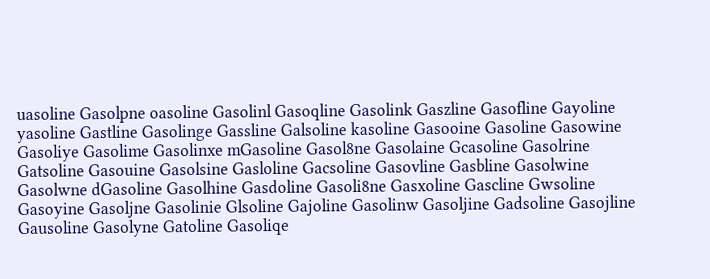uasoline Gasolpne oasoline Gasolinl Gasoqline Gasolink Gaszline Gasofline Gayoline yasoline Gastline Gasolinge Gassline Galsoline kasoline Gasooine Gasoline Gasowine Gasoliye Gasolime Gasolinxe mGasoline Gasol8ne Gasolaine Gcasoline Gasolrine Gatsoline Gasouine Gasolsine Gasloline Gacsoline Gasovline Gasbline Gasolwine Gasolwne dGasoline Gasolhine Gasdoline Gasoli8ne Gasxoline Gascline Gwsoline Gasoyine Gasoljne Gasolinie Glsoline Gajoline Gasolinw Gasoljine Gadsoline Gasojline Gausoline Gasolyne Gatoline Gasoliqe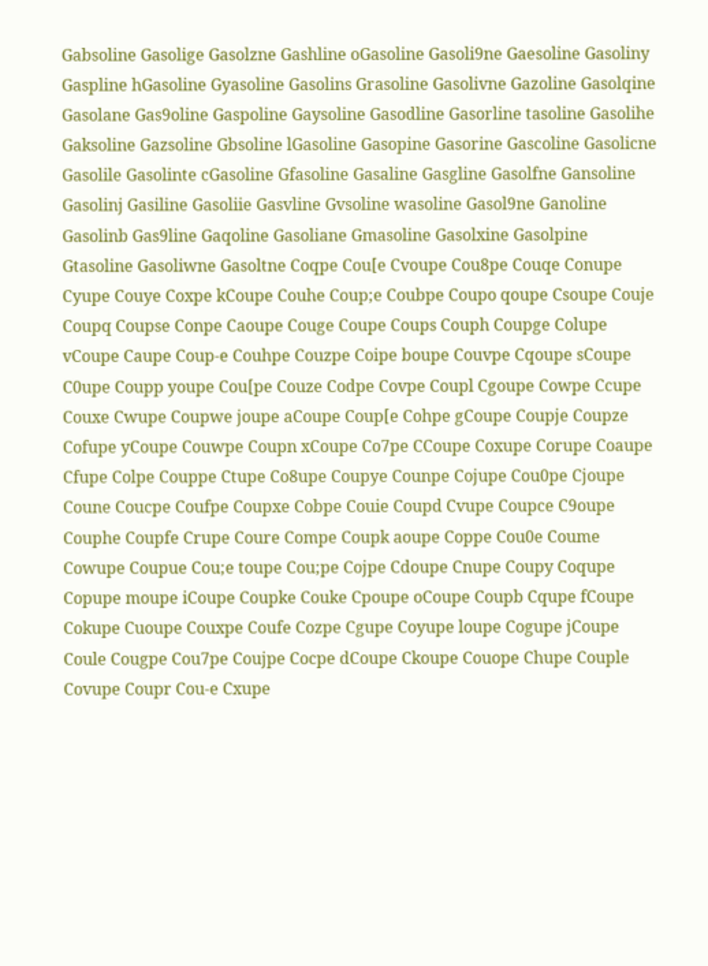Gabsoline Gasolige Gasolzne Gashline oGasoline Gasoli9ne Gaesoline Gasoliny Gaspline hGasoline Gyasoline Gasolins Grasoline Gasolivne Gazoline Gasolqine Gasolane Gas9oline Gaspoline Gaysoline Gasodline Gasorline tasoline Gasolihe Gaksoline Gazsoline Gbsoline lGasoline Gasopine Gasorine Gascoline Gasolicne Gasolile Gasolinte cGasoline Gfasoline Gasaline Gasgline Gasolfne Gansoline Gasolinj Gasiline Gasoliie Gasvline Gvsoline wasoline Gasol9ne Ganoline Gasolinb Gas9line Gaqoline Gasoliane Gmasoline Gasolxine Gasolpine Gtasoline Gasoliwne Gasoltne Coqpe Cou[e Cvoupe Cou8pe Couqe Conupe Cyupe Couye Coxpe kCoupe Couhe Coup;e Coubpe Coupo qoupe Csoupe Couje Coupq Coupse Conpe Caoupe Couge Coupe Coups Couph Coupge Colupe vCoupe Caupe Coup-e Couhpe Couzpe Coipe boupe Couvpe Cqoupe sCoupe C0upe Coupp youpe Cou[pe Couze Codpe Covpe Coupl Cgoupe Cowpe Ccupe Couxe Cwupe Coupwe joupe aCoupe Coup[e Cohpe gCoupe Coupje Coupze Cofupe yCoupe Couwpe Coupn xCoupe Co7pe CCoupe Coxupe Corupe Coaupe Cfupe Colpe Couppe Ctupe Co8upe Coupye Counpe Cojupe Cou0pe Cjoupe Coune Coucpe Coufpe Coupxe Cobpe Couie Coupd Cvupe Coupce C9oupe Couphe Coupfe Crupe Coure Compe Coupk aoupe Coppe Cou0e Coume Cowupe Coupue Cou;e toupe Cou;pe Cojpe Cdoupe Cnupe Coupy Coqupe Copupe moupe iCoupe Coupke Couke Cpoupe oCoupe Coupb Cqupe fCoupe Cokupe Cuoupe Couxpe Coufe Cozpe Cgupe Coyupe loupe Cogupe jCoupe Coule Cougpe Cou7pe Coujpe Cocpe dCoupe Ckoupe Couope Chupe Couple Covupe Coupr Cou-e Cxupe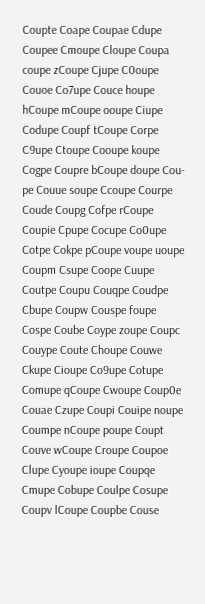Coupte Coape Coupae Cdupe Coupee Cmoupe Cloupe Coupa coupe zCoupe Cjupe C0oupe Couoe Co7upe Couce houpe hCoupe mCoupe ooupe Ciupe Codupe Coupf tCoupe Corpe C9upe Ctoupe Cooupe koupe Cogpe Coupre bCoupe doupe Cou-pe Couue soupe Ccoupe Courpe Coude Coupg Cofpe rCoupe Coupie Cpupe Cocupe Co0upe Cotpe Cokpe pCoupe voupe uoupe Coupm Csupe Coope Cuupe Coutpe Coupu Couqpe Coudpe Cbupe Coupw Couspe foupe Cospe Coube Coype zoupe Coupc Couype Coute Choupe Couwe Ckupe Cioupe Co9upe Cotupe Comupe qCoupe Cwoupe Coup0e Couae Czupe Coupi Couipe noupe Coumpe nCoupe poupe Coupt Couve wCoupe Croupe Coupoe Clupe Cyoupe ioupe Coupqe Cmupe Cobupe Coulpe Cosupe Coupv lCoupe Coupbe Couse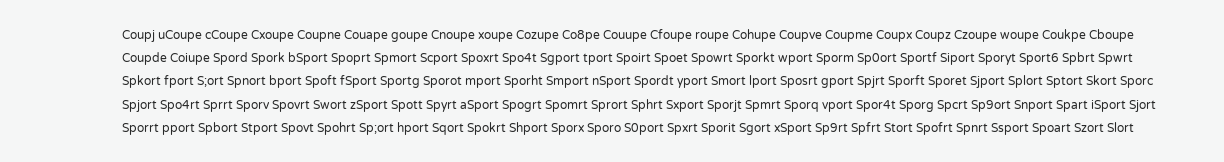Coupj uCoupe cCoupe Cxoupe Coupne Couape goupe Cnoupe xoupe Cozupe Co8pe Couupe Cfoupe roupe Cohupe Coupve Coupme Coupx Coupz Czoupe woupe Coukpe Cboupe Coupde Coiupe Spord Spork bSport Spoprt Spmort Scport Spoxrt Spo4t Sgport tport Spoirt Spoet Spowrt Sporkt wport Sporm Sp0ort Sportf Siport Sporyt Sport6 Spbrt Spwrt Spkort fport S;ort Spnort bport Spoft fSport Sportg Sporot mport Sporht Smport nSport Spordt yport Smort lport Sposrt gport Spjrt Sporft Sporet Sjport Splort Sptort Skort Sporc Spjort Spo4rt Sprrt Sporv Spovrt Swort zSport Spott Spyrt aSport Spogrt Spomrt Sprort Sphrt Sxport Sporjt Spmrt Sporq vport Spor4t Sporg Spcrt Sp9ort Snport Spart iSport Sjort Sporrt pport Spbort Stport Spovt Spohrt Sp;ort hport Sqort Spokrt Shport Sporx Sporo S0port Spxrt Sporit Sgort xSport Sp9rt Spfrt Stort Spofrt Spnrt Ssport Spoart Szort Slort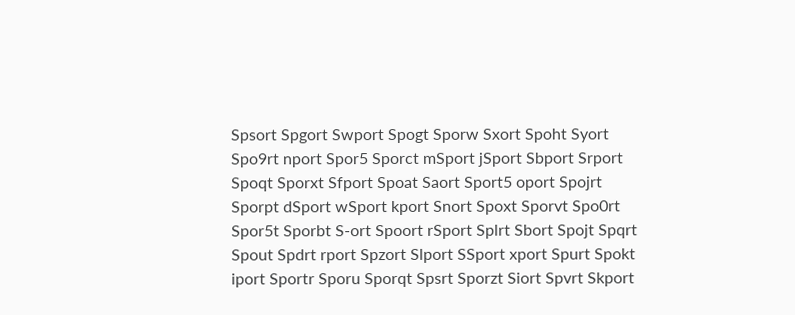Spsort Spgort Swport Spogt Sporw Sxort Spoht Syort Spo9rt nport Spor5 Sporct mSport jSport Sbport Srport Spoqt Sporxt Sfport Spoat Saort Sport5 oport Spojrt Sporpt dSport wSport kport Snort Spoxt Sporvt Spo0rt Spor5t Sporbt S-ort Spoort rSport Splrt Sbort Spojt Spqrt Spout Spdrt rport Spzort Slport SSport xport Spurt Spokt iport Sportr Sporu Sporqt Spsrt Sporzt Siort Spvrt Skport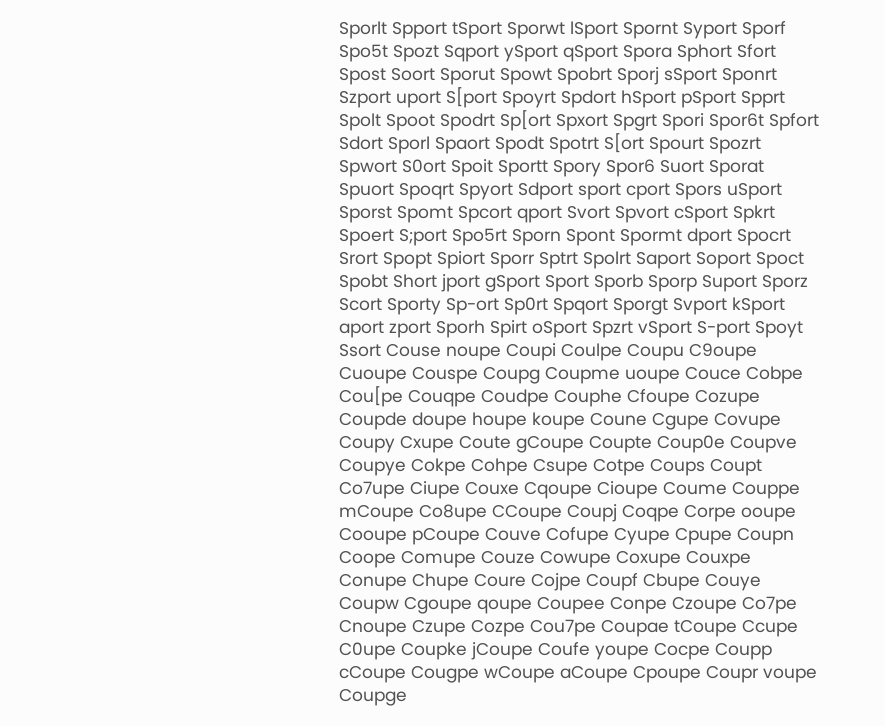Sporlt Spport tSport Sporwt lSport Spornt Syport Sporf Spo5t Spozt Sqport ySport qSport Spora Sphort Sfort Spost Soort Sporut Spowt Spobrt Sporj sSport Sponrt Szport uport S[port Spoyrt Spdort hSport pSport Spprt Spolt Spoot Spodrt Sp[ort Spxort Spgrt Spori Spor6t Spfort Sdort Sporl Spaort Spodt Spotrt S[ort Spourt Spozrt Spwort S0ort Spoit Sportt Spory Spor6 Suort Sporat Spuort Spoqrt Spyort Sdport sport cport Spors uSport Sporst Spomt Spcort qport Svort Spvort cSport Spkrt Spoert S;port Spo5rt Sporn Spont Spormt dport Spocrt Srort Spopt Spiort Sporr Sptrt Spolrt Saport Soport Spoct Spobt Short jport gSport Sport Sporb Sporp Suport Sporz Scort Sporty Sp-ort Sp0rt Spqort Sporgt Svport kSport aport zport Sporh Spirt oSport Spzrt vSport S-port Spoyt Ssort Couse noupe Coupi Coulpe Coupu C9oupe Cuoupe Couspe Coupg Coupme uoupe Couce Cobpe Cou[pe Couqpe Coudpe Couphe Cfoupe Cozupe Coupde doupe houpe koupe Coune Cgupe Covupe Coupy Cxupe Coute gCoupe Coupte Coup0e Coupve Coupye Cokpe Cohpe Csupe Cotpe Coups Coupt Co7upe Ciupe Couxe Cqoupe Cioupe Coume Couppe mCoupe Co8upe CCoupe Coupj Coqpe Corpe ooupe Cooupe pCoupe Couve Cofupe Cyupe Cpupe Coupn Coope Comupe Couze Cowupe Coxupe Couxpe Conupe Chupe Coure Cojpe Coupf Cbupe Couye Coupw Cgoupe qoupe Coupee Conpe Czoupe Co7pe Cnoupe Czupe Cozpe Cou7pe Coupae tCoupe Ccupe C0upe Coupke jCoupe Coufe youpe Cocpe Coupp cCoupe Cougpe wCoupe aCoupe Cpoupe Coupr voupe Coupge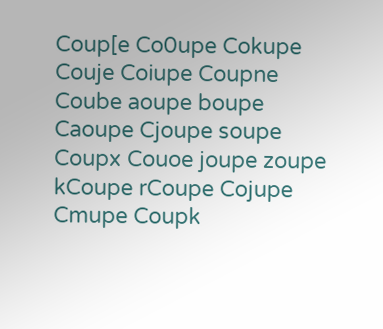Coup[e Co0upe Cokupe Couje Coiupe Coupne Coube aoupe boupe Caoupe Cjoupe soupe Coupx Couoe joupe zoupe kCoupe rCoupe Cojupe Cmupe Coupk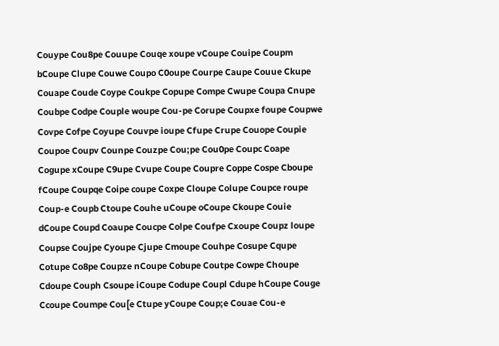Couype Cou8pe Couupe Couqe xoupe vCoupe Couipe Coupm bCoupe Clupe Couwe Coupo C0oupe Courpe Caupe Couue Ckupe Couape Coude Coype Coukpe Copupe Compe Cwupe Coupa Cnupe Coubpe Codpe Couple woupe Cou-pe Corupe Coupxe foupe Coupwe Covpe Cofpe Coyupe Couvpe ioupe Cfupe Crupe Couope Coupie Coupoe Coupv Counpe Couzpe Cou;pe Cou0pe Coupc Coape Cogupe xCoupe C9upe Cvupe Coupe Coupre Coppe Cospe Cboupe fCoupe Coupqe Coipe coupe Coxpe Cloupe Colupe Coupce roupe Coup-e Coupb Ctoupe Couhe uCoupe oCoupe Ckoupe Couie dCoupe Coupd Coaupe Coucpe Colpe Coufpe Cxoupe Coupz loupe Coupse Coujpe Cyoupe Cjupe Cmoupe Couhpe Cosupe Cqupe Cotupe Co8pe Coupze nCoupe Cobupe Coutpe Cowpe Choupe Cdoupe Couph Csoupe iCoupe Codupe Coupl Cdupe hCoupe Couge Ccoupe Coumpe Cou[e Ctupe yCoupe Coup;e Couae Cou-e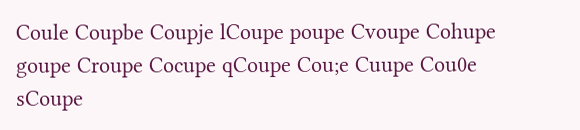Coule Coupbe Coupje lCoupe poupe Cvoupe Cohupe goupe Croupe Cocupe qCoupe Cou;e Cuupe Cou0e sCoupe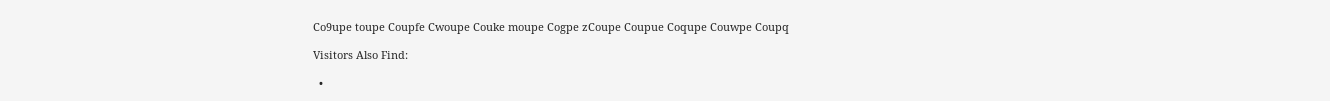Co9upe toupe Coupfe Cwoupe Couke moupe Cogpe zCoupe Coupue Coqupe Couwpe Coupq

Visitors Also Find:

  •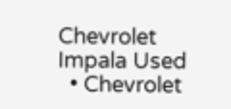Chevrolet Impala Used
  • Chevrolet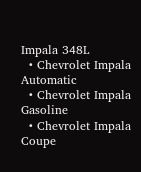Impala 348L
  • Chevrolet Impala Automatic
  • Chevrolet Impala Gasoline
  • Chevrolet Impala Coupe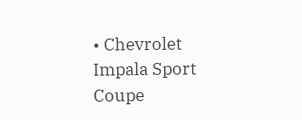• Chevrolet Impala Sport Coupe